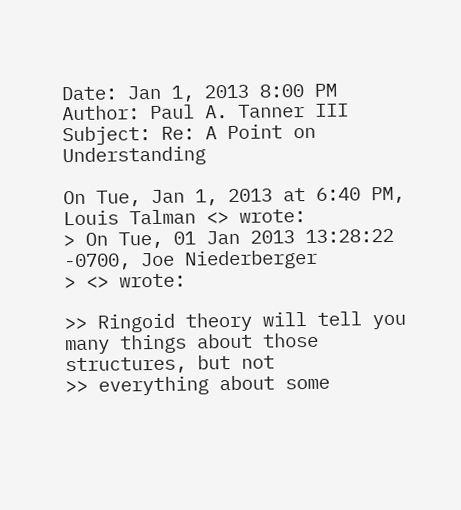Date: Jan 1, 2013 8:00 PM
Author: Paul A. Tanner III
Subject: Re: A Point on Understanding

On Tue, Jan 1, 2013 at 6:40 PM, Louis Talman <> wrote:
> On Tue, 01 Jan 2013 13:28:22 -0700, Joe Niederberger
> <> wrote:

>> Ringoid theory will tell you many things about those structures, but not
>> everything about some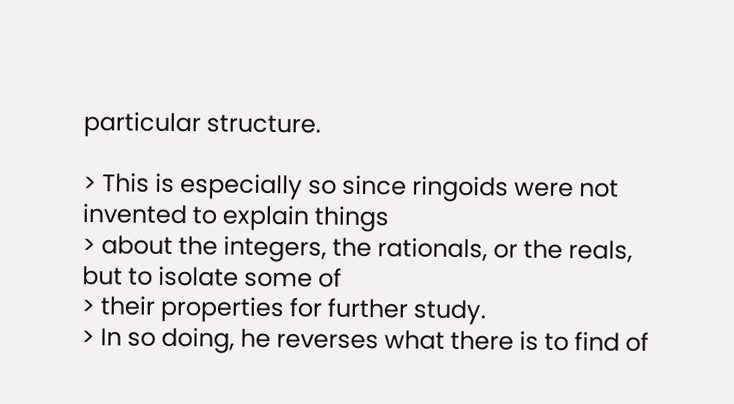particular structure.

> This is especially so since ringoids were not invented to explain things
> about the integers, the rationals, or the reals, but to isolate some of
> their properties for further study.
> In so doing, he reverses what there is to find of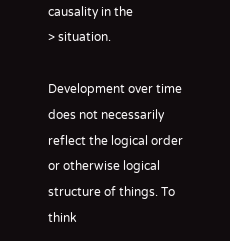causality in the
> situation.

Development over time does not necessarily reflect the logical order or otherwise logical structure of things. To think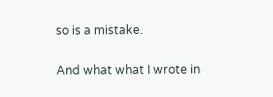so is a mistake.

And what what I wrote in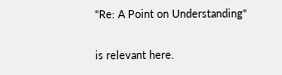"Re: A Point on Understanding"

is relevant here.